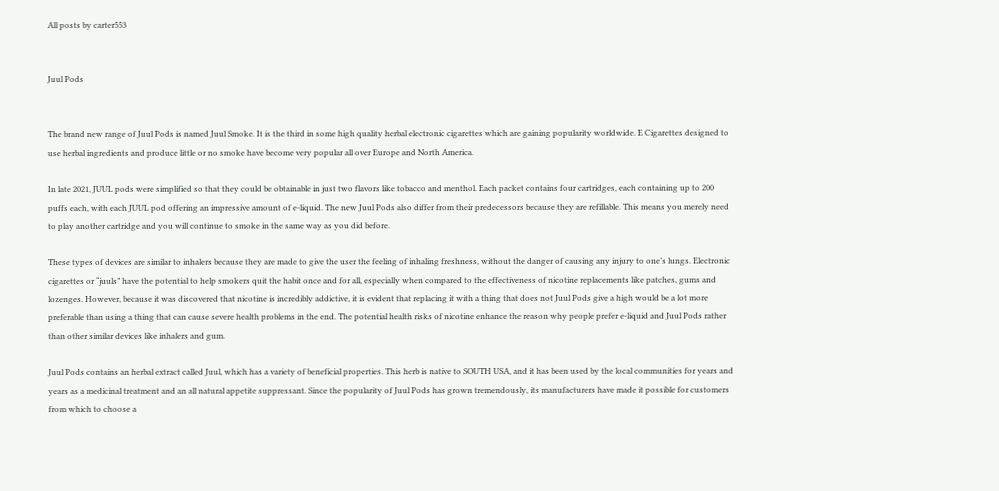All posts by carter553


Juul Pods


The brand new range of Juul Pods is named Juul Smoke. It is the third in some high quality herbal electronic cigarettes which are gaining popularity worldwide. E Cigarettes designed to use herbal ingredients and produce little or no smoke have become very popular all over Europe and North America.

In late 2021, JUUL pods were simplified so that they could be obtainable in just two flavors like tobacco and menthol. Each packet contains four cartridges, each containing up to 200 puffs each, with each JUUL pod offering an impressive amount of e-liquid. The new Juul Pods also differ from their predecessors because they are refillable. This means you merely need to play another cartridge and you will continue to smoke in the same way as you did before.

These types of devices are similar to inhalers because they are made to give the user the feeling of inhaling freshness, without the danger of causing any injury to one’s lungs. Electronic cigarettes or “juuls” have the potential to help smokers quit the habit once and for all, especially when compared to the effectiveness of nicotine replacements like patches, gums and lozenges. However, because it was discovered that nicotine is incredibly addictive, it is evident that replacing it with a thing that does not Juul Pods give a high would be a lot more preferable than using a thing that can cause severe health problems in the end. The potential health risks of nicotine enhance the reason why people prefer e-liquid and Juul Pods rather than other similar devices like inhalers and gum.

Juul Pods contains an herbal extract called Juul, which has a variety of beneficial properties. This herb is native to SOUTH USA, and it has been used by the local communities for years and years as a medicinal treatment and an all natural appetite suppressant. Since the popularity of Juul Pods has grown tremendously, its manufacturers have made it possible for customers from which to choose a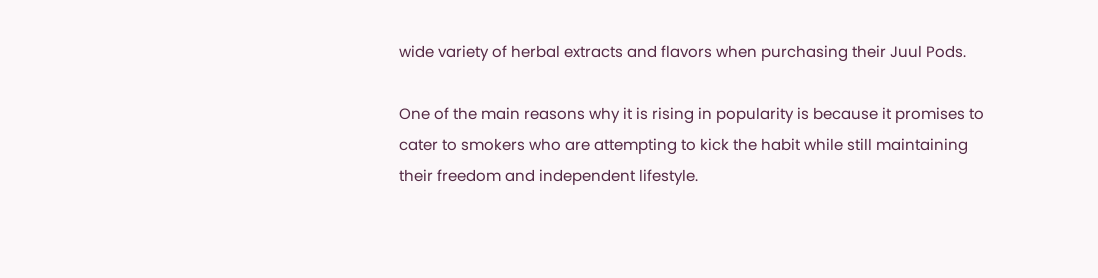wide variety of herbal extracts and flavors when purchasing their Juul Pods.

One of the main reasons why it is rising in popularity is because it promises to cater to smokers who are attempting to kick the habit while still maintaining their freedom and independent lifestyle.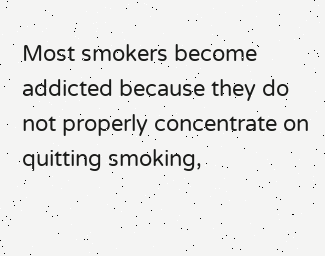Most smokers become addicted because they do not properly concentrate on quitting smoking,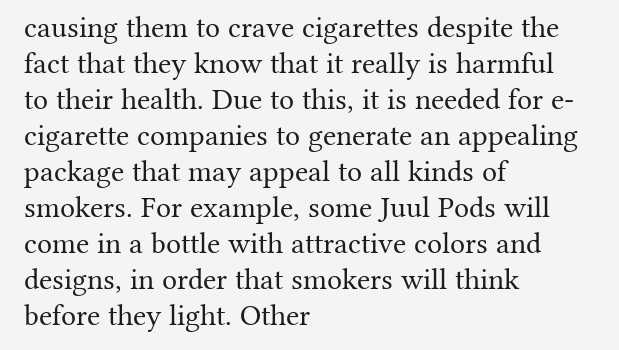causing them to crave cigarettes despite the fact that they know that it really is harmful to their health. Due to this, it is needed for e-cigarette companies to generate an appealing package that may appeal to all kinds of smokers. For example, some Juul Pods will come in a bottle with attractive colors and designs, in order that smokers will think before they light. Other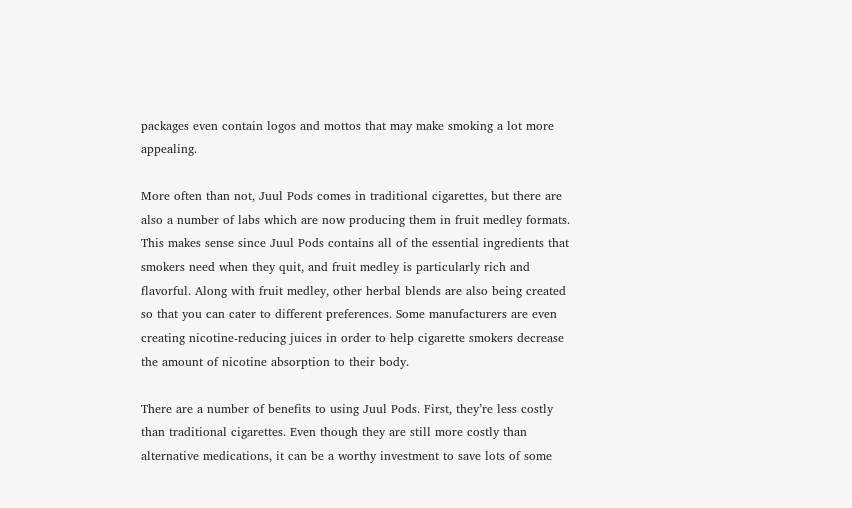packages even contain logos and mottos that may make smoking a lot more appealing.

More often than not, Juul Pods comes in traditional cigarettes, but there are also a number of labs which are now producing them in fruit medley formats. This makes sense since Juul Pods contains all of the essential ingredients that smokers need when they quit, and fruit medley is particularly rich and flavorful. Along with fruit medley, other herbal blends are also being created so that you can cater to different preferences. Some manufacturers are even creating nicotine-reducing juices in order to help cigarette smokers decrease the amount of nicotine absorption to their body.

There are a number of benefits to using Juul Pods. First, they’re less costly than traditional cigarettes. Even though they are still more costly than alternative medications, it can be a worthy investment to save lots of some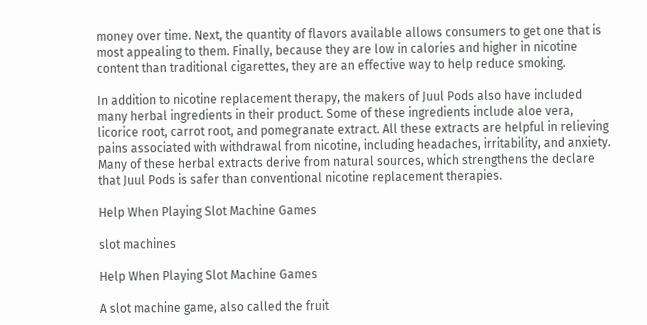money over time. Next, the quantity of flavors available allows consumers to get one that is most appealing to them. Finally, because they are low in calories and higher in nicotine content than traditional cigarettes, they are an effective way to help reduce smoking.

In addition to nicotine replacement therapy, the makers of Juul Pods also have included many herbal ingredients in their product. Some of these ingredients include aloe vera, licorice root, carrot root, and pomegranate extract. All these extracts are helpful in relieving pains associated with withdrawal from nicotine, including headaches, irritability, and anxiety. Many of these herbal extracts derive from natural sources, which strengthens the declare that Juul Pods is safer than conventional nicotine replacement therapies.

Help When Playing Slot Machine Games

slot machines

Help When Playing Slot Machine Games

A slot machine game, also called the fruit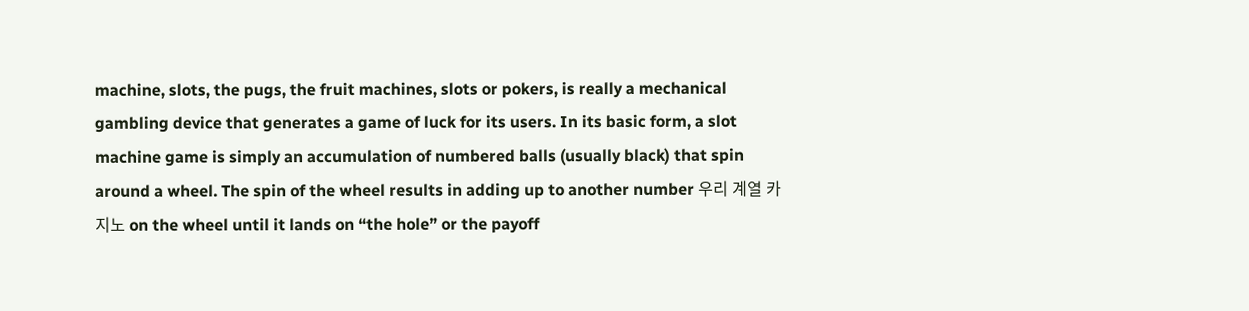machine, slots, the pugs, the fruit machines, slots or pokers, is really a mechanical gambling device that generates a game of luck for its users. In its basic form, a slot machine game is simply an accumulation of numbered balls (usually black) that spin around a wheel. The spin of the wheel results in adding up to another number 우리 계열 카지노 on the wheel until it lands on “the hole” or the payoff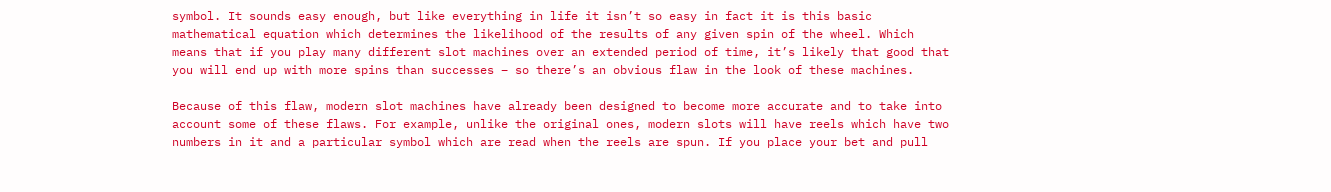symbol. It sounds easy enough, but like everything in life it isn’t so easy in fact it is this basic mathematical equation which determines the likelihood of the results of any given spin of the wheel. Which means that if you play many different slot machines over an extended period of time, it’s likely that good that you will end up with more spins than successes – so there’s an obvious flaw in the look of these machines.

Because of this flaw, modern slot machines have already been designed to become more accurate and to take into account some of these flaws. For example, unlike the original ones, modern slots will have reels which have two numbers in it and a particular symbol which are read when the reels are spun. If you place your bet and pull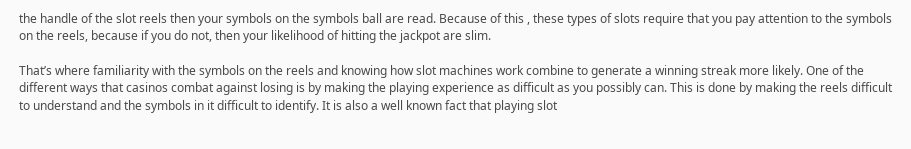the handle of the slot reels then your symbols on the symbols ball are read. Because of this , these types of slots require that you pay attention to the symbols on the reels, because if you do not, then your likelihood of hitting the jackpot are slim.

That’s where familiarity with the symbols on the reels and knowing how slot machines work combine to generate a winning streak more likely. One of the different ways that casinos combat against losing is by making the playing experience as difficult as you possibly can. This is done by making the reels difficult to understand and the symbols in it difficult to identify. It is also a well known fact that playing slot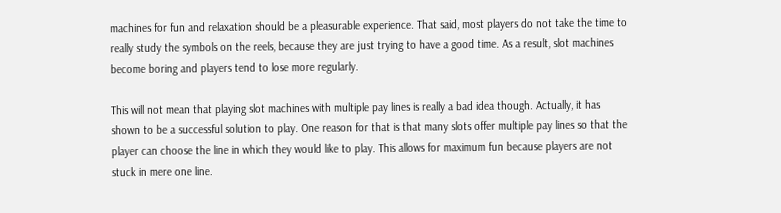machines for fun and relaxation should be a pleasurable experience. That said, most players do not take the time to really study the symbols on the reels, because they are just trying to have a good time. As a result, slot machines become boring and players tend to lose more regularly.

This will not mean that playing slot machines with multiple pay lines is really a bad idea though. Actually, it has shown to be a successful solution to play. One reason for that is that many slots offer multiple pay lines so that the player can choose the line in which they would like to play. This allows for maximum fun because players are not stuck in mere one line.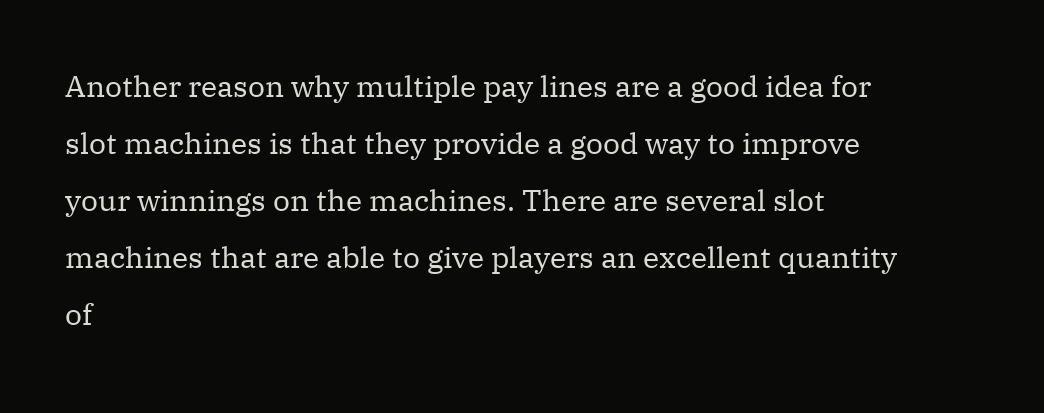Another reason why multiple pay lines are a good idea for slot machines is that they provide a good way to improve your winnings on the machines. There are several slot machines that are able to give players an excellent quantity of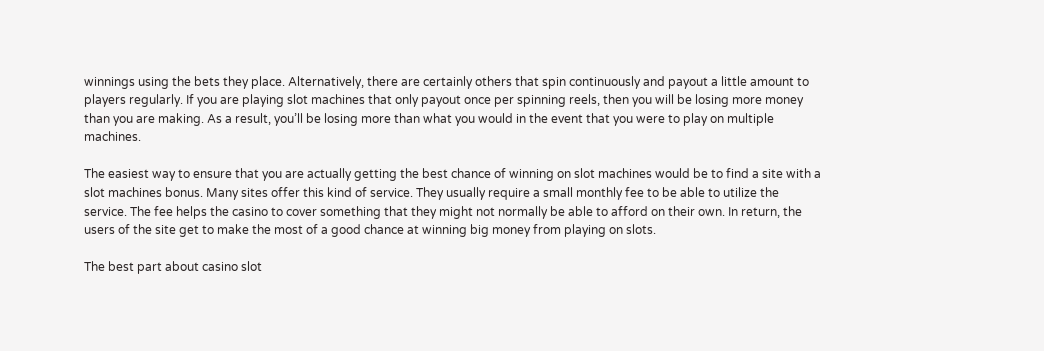winnings using the bets they place. Alternatively, there are certainly others that spin continuously and payout a little amount to players regularly. If you are playing slot machines that only payout once per spinning reels, then you will be losing more money than you are making. As a result, you’ll be losing more than what you would in the event that you were to play on multiple machines.

The easiest way to ensure that you are actually getting the best chance of winning on slot machines would be to find a site with a slot machines bonus. Many sites offer this kind of service. They usually require a small monthly fee to be able to utilize the service. The fee helps the casino to cover something that they might not normally be able to afford on their own. In return, the users of the site get to make the most of a good chance at winning big money from playing on slots.

The best part about casino slot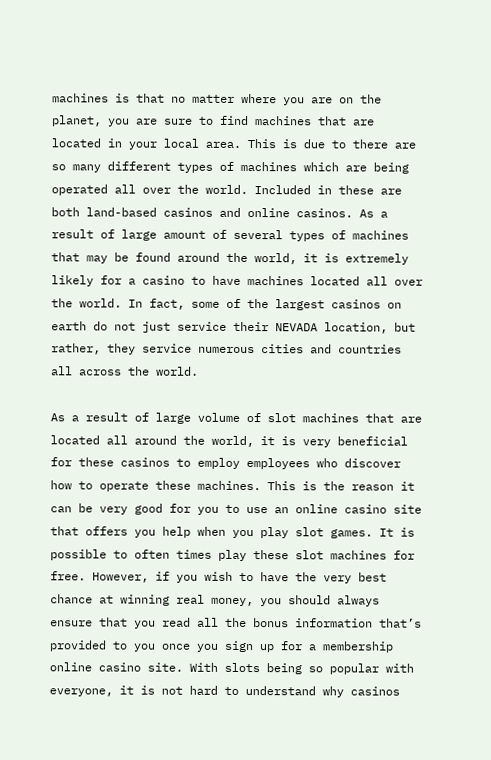machines is that no matter where you are on the planet, you are sure to find machines that are located in your local area. This is due to there are so many different types of machines which are being operated all over the world. Included in these are both land-based casinos and online casinos. As a result of large amount of several types of machines that may be found around the world, it is extremely likely for a casino to have machines located all over the world. In fact, some of the largest casinos on earth do not just service their NEVADA location, but rather, they service numerous cities and countries all across the world.

As a result of large volume of slot machines that are located all around the world, it is very beneficial for these casinos to employ employees who discover how to operate these machines. This is the reason it can be very good for you to use an online casino site that offers you help when you play slot games. It is possible to often times play these slot machines for free. However, if you wish to have the very best chance at winning real money, you should always ensure that you read all the bonus information that’s provided to you once you sign up for a membership online casino site. With slots being so popular with everyone, it is not hard to understand why casinos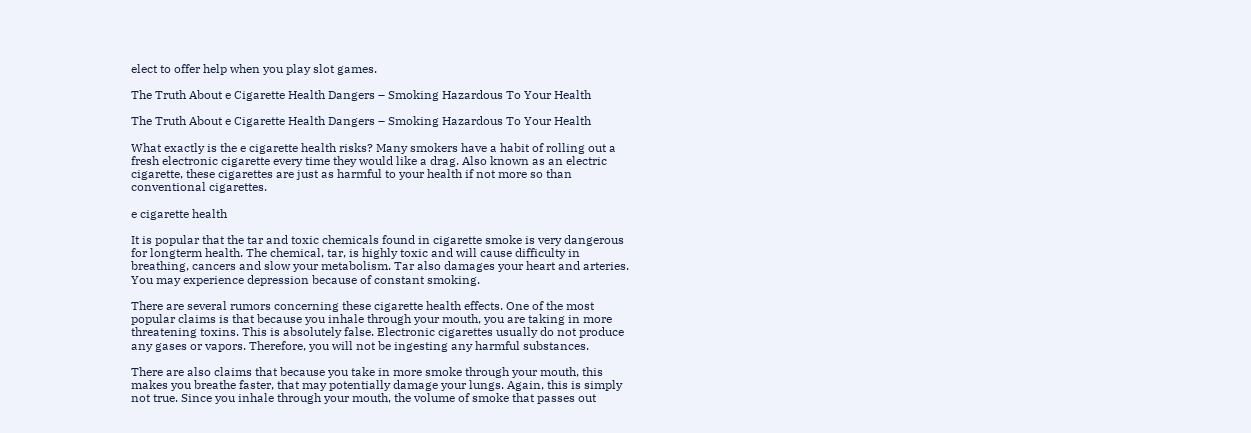elect to offer help when you play slot games.

The Truth About e Cigarette Health Dangers – Smoking Hazardous To Your Health

The Truth About e Cigarette Health Dangers – Smoking Hazardous To Your Health

What exactly is the e cigarette health risks? Many smokers have a habit of rolling out a fresh electronic cigarette every time they would like a drag. Also known as an electric cigarette, these cigarettes are just as harmful to your health if not more so than conventional cigarettes.

e cigarette health

It is popular that the tar and toxic chemicals found in cigarette smoke is very dangerous for longterm health. The chemical, tar, is highly toxic and will cause difficulty in breathing, cancers and slow your metabolism. Tar also damages your heart and arteries. You may experience depression because of constant smoking.

There are several rumors concerning these cigarette health effects. One of the most popular claims is that because you inhale through your mouth, you are taking in more threatening toxins. This is absolutely false. Electronic cigarettes usually do not produce any gases or vapors. Therefore, you will not be ingesting any harmful substances.

There are also claims that because you take in more smoke through your mouth, this makes you breathe faster, that may potentially damage your lungs. Again, this is simply not true. Since you inhale through your mouth, the volume of smoke that passes out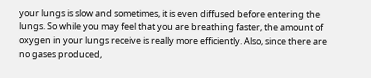your lungs is slow and sometimes, it is even diffused before entering the lungs. So while you may feel that you are breathing faster, the amount of oxygen in your lungs receive is really more efficiently. Also, since there are no gases produced,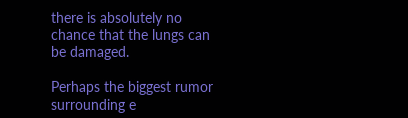there is absolutely no chance that the lungs can be damaged.

Perhaps the biggest rumor surrounding e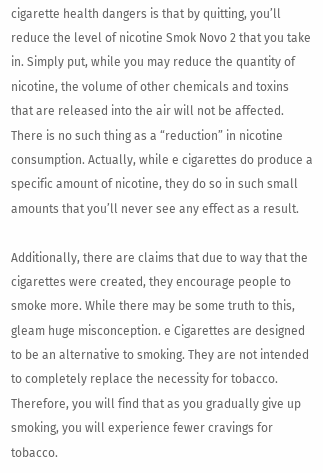cigarette health dangers is that by quitting, you’ll reduce the level of nicotine Smok Novo 2 that you take in. Simply put, while you may reduce the quantity of nicotine, the volume of other chemicals and toxins that are released into the air will not be affected. There is no such thing as a “reduction” in nicotine consumption. Actually, while e cigarettes do produce a specific amount of nicotine, they do so in such small amounts that you’ll never see any effect as a result.

Additionally, there are claims that due to way that the cigarettes were created, they encourage people to smoke more. While there may be some truth to this, gleam huge misconception. e Cigarettes are designed to be an alternative to smoking. They are not intended to completely replace the necessity for tobacco. Therefore, you will find that as you gradually give up smoking, you will experience fewer cravings for tobacco.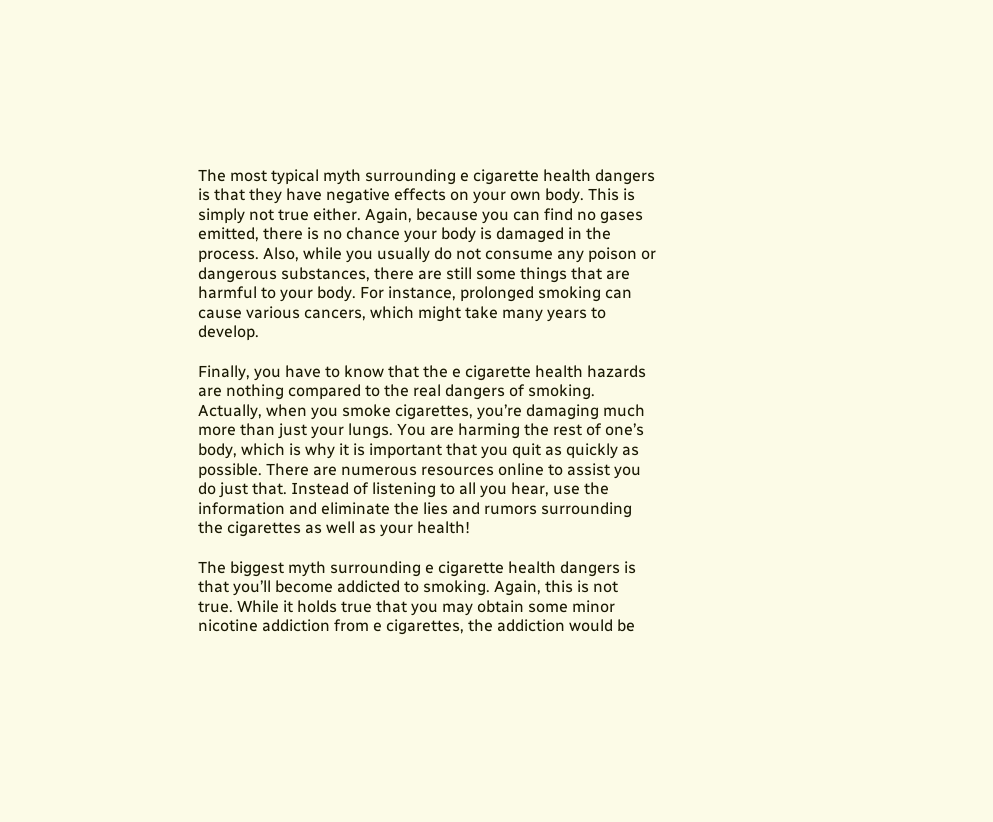The most typical myth surrounding e cigarette health dangers is that they have negative effects on your own body. This is simply not true either. Again, because you can find no gases emitted, there is no chance your body is damaged in the process. Also, while you usually do not consume any poison or dangerous substances, there are still some things that are harmful to your body. For instance, prolonged smoking can cause various cancers, which might take many years to develop.

Finally, you have to know that the e cigarette health hazards are nothing compared to the real dangers of smoking. Actually, when you smoke cigarettes, you’re damaging much more than just your lungs. You are harming the rest of one’s body, which is why it is important that you quit as quickly as possible. There are numerous resources online to assist you do just that. Instead of listening to all you hear, use the information and eliminate the lies and rumors surrounding the cigarettes as well as your health!

The biggest myth surrounding e cigarette health dangers is that you’ll become addicted to smoking. Again, this is not true. While it holds true that you may obtain some minor nicotine addiction from e cigarettes, the addiction would be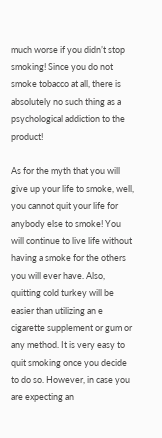much worse if you didn’t stop smoking! Since you do not smoke tobacco at all, there is absolutely no such thing as a psychological addiction to the product!

As for the myth that you will give up your life to smoke, well, you cannot quit your life for anybody else to smoke! You will continue to live life without having a smoke for the others you will ever have. Also, quitting cold turkey will be easier than utilizing an e cigarette supplement or gum or any method. It is very easy to quit smoking once you decide to do so. However, in case you are expecting an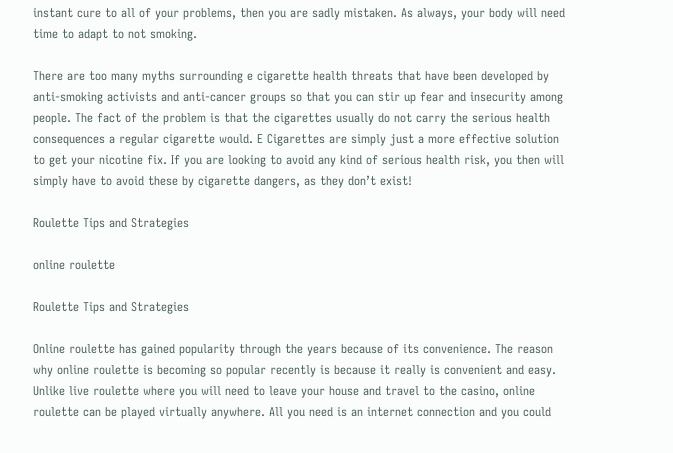instant cure to all of your problems, then you are sadly mistaken. As always, your body will need time to adapt to not smoking.

There are too many myths surrounding e cigarette health threats that have been developed by anti-smoking activists and anti-cancer groups so that you can stir up fear and insecurity among people. The fact of the problem is that the cigarettes usually do not carry the serious health consequences a regular cigarette would. E Cigarettes are simply just a more effective solution to get your nicotine fix. If you are looking to avoid any kind of serious health risk, you then will simply have to avoid these by cigarette dangers, as they don’t exist!

Roulette Tips and Strategies

online roulette

Roulette Tips and Strategies

Online roulette has gained popularity through the years because of its convenience. The reason why online roulette is becoming so popular recently is because it really is convenient and easy. Unlike live roulette where you will need to leave your house and travel to the casino, online roulette can be played virtually anywhere. All you need is an internet connection and you could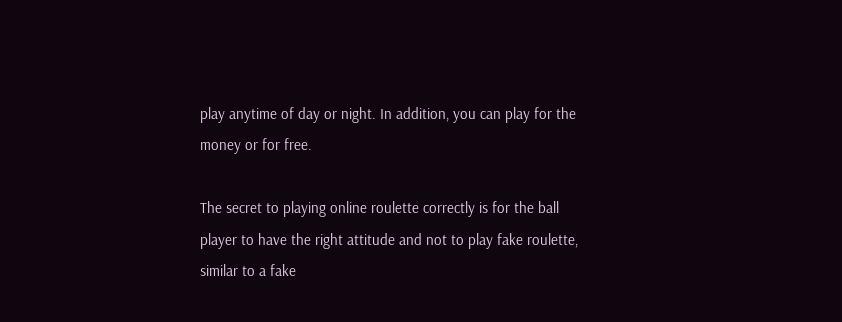play anytime of day or night. In addition, you can play for the money or for free.

The secret to playing online roulette correctly is for the ball player to have the right attitude and not to play fake roulette, similar to a fake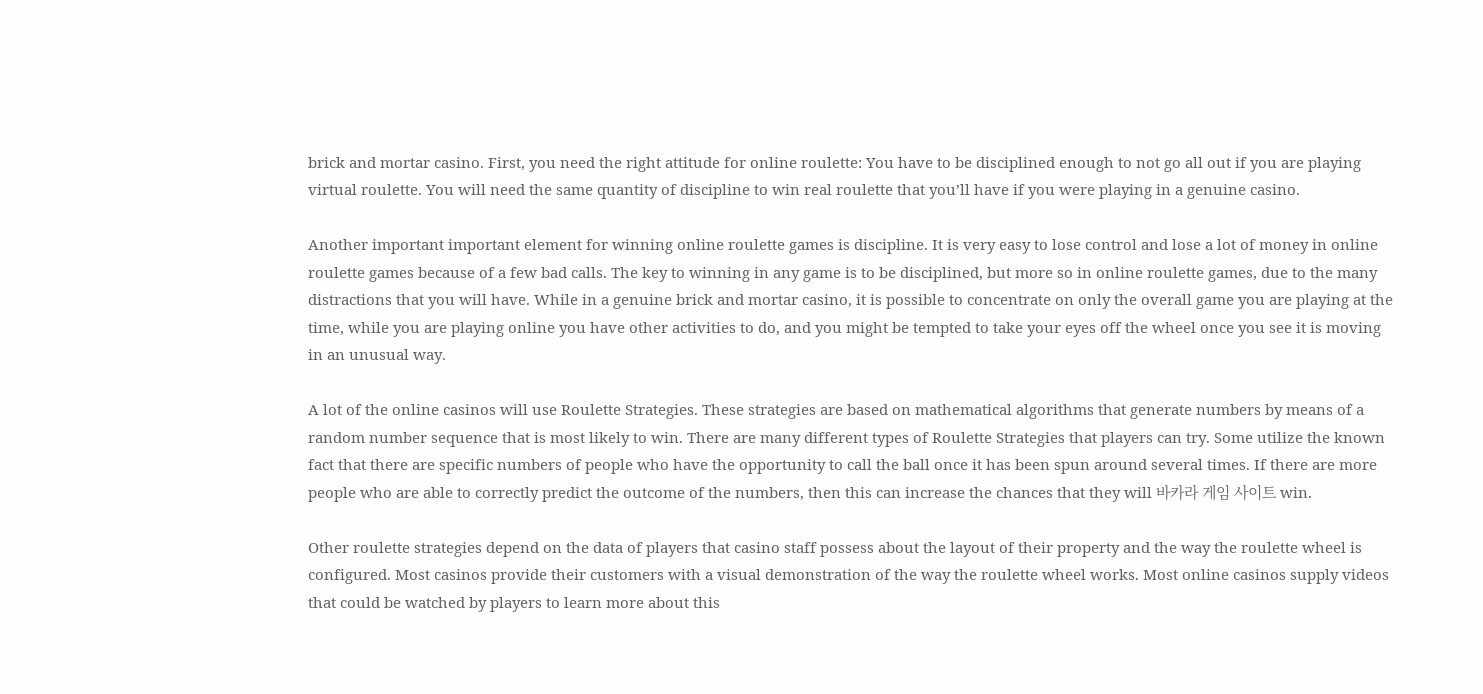brick and mortar casino. First, you need the right attitude for online roulette: You have to be disciplined enough to not go all out if you are playing virtual roulette. You will need the same quantity of discipline to win real roulette that you’ll have if you were playing in a genuine casino.

Another important important element for winning online roulette games is discipline. It is very easy to lose control and lose a lot of money in online roulette games because of a few bad calls. The key to winning in any game is to be disciplined, but more so in online roulette games, due to the many distractions that you will have. While in a genuine brick and mortar casino, it is possible to concentrate on only the overall game you are playing at the time, while you are playing online you have other activities to do, and you might be tempted to take your eyes off the wheel once you see it is moving in an unusual way.

A lot of the online casinos will use Roulette Strategies. These strategies are based on mathematical algorithms that generate numbers by means of a random number sequence that is most likely to win. There are many different types of Roulette Strategies that players can try. Some utilize the known fact that there are specific numbers of people who have the opportunity to call the ball once it has been spun around several times. If there are more people who are able to correctly predict the outcome of the numbers, then this can increase the chances that they will 바카라 게임 사이트 win.

Other roulette strategies depend on the data of players that casino staff possess about the layout of their property and the way the roulette wheel is configured. Most casinos provide their customers with a visual demonstration of the way the roulette wheel works. Most online casinos supply videos that could be watched by players to learn more about this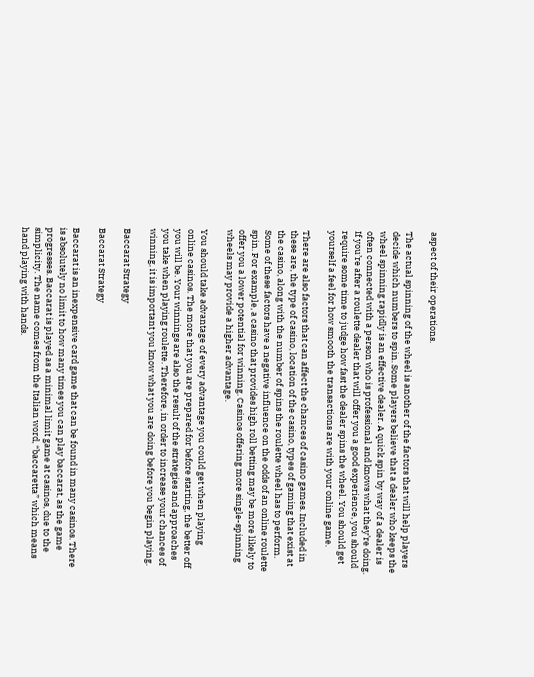aspect of their operations.

The actual spinning of the wheel is another of the factors that will help players decide which numbers to spin. Some players believe that a dealer who keeps the wheel spinning rapidly is an effective dealer. A quick spin by way of a dealer is often connected with a person who is professional and knows what they’re doing. If you’re after a roulette dealer that will offer you a good experience, you should require some time to judge how fast the dealer spins the wheel. You should get yourself a feel for how smooth the transactions are with your online game.

There are also factors that can affect the chances of casino games. Included in these are, the type of casino, location of the casino, types of gaming that exist at the casino, along with the number of spins the roulette wheel has to perform. Some of these factors have a negative influence on the odds of an online roulette spin. For example, a casino that provides high roll betting may be more likely to offer you a lower potential for winning. Casinos offering more single-spinning wheels may provide a higher advantage.

You should take advantage of every advantage you could get when playing online casinos. The more that you are prepared for before starting, the better off you will be. Your winnings are also the result of the strategies and approaches you take when playing roulette. Therefore, in order to increase your chances of winning, it is important you know what you are doing before you begin playing.

Baccarat Strategy

Baccarat Strategy

Baccarat is an inexpensive card game that can be found in many casinos. There is absolutely no limit to how many times you can play baccarat, as the game progresses. Baccarat is played as a minimal limit game at casinos, due to the simplicity. The name comes from the Italian word, “baccaretta” which means hand playing with hands.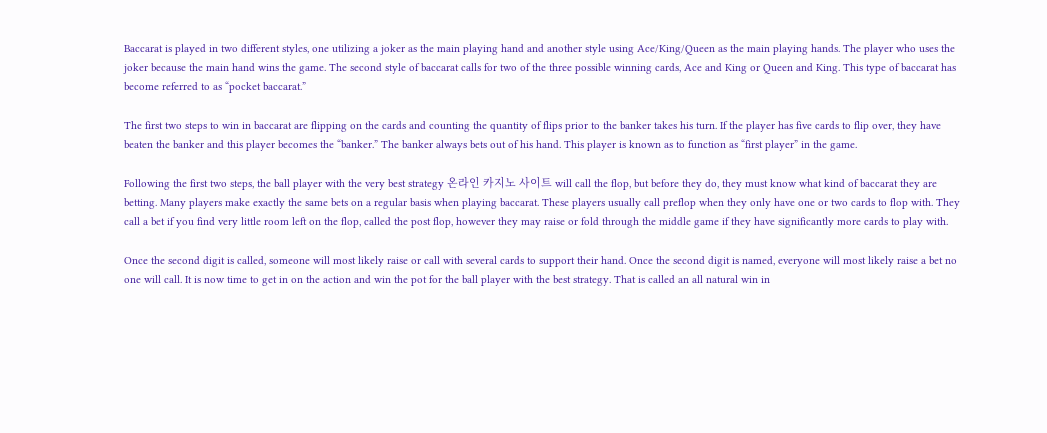Baccarat is played in two different styles, one utilizing a joker as the main playing hand and another style using Ace/King/Queen as the main playing hands. The player who uses the joker because the main hand wins the game. The second style of baccarat calls for two of the three possible winning cards, Ace and King or Queen and King. This type of baccarat has become referred to as “pocket baccarat.”

The first two steps to win in baccarat are flipping on the cards and counting the quantity of flips prior to the banker takes his turn. If the player has five cards to flip over, they have beaten the banker and this player becomes the “banker.” The banker always bets out of his hand. This player is known as to function as “first player” in the game.

Following the first two steps, the ball player with the very best strategy 온라인 카지노 사이트 will call the flop, but before they do, they must know what kind of baccarat they are betting. Many players make exactly the same bets on a regular basis when playing baccarat. These players usually call preflop when they only have one or two cards to flop with. They call a bet if you find very little room left on the flop, called the post flop, however they may raise or fold through the middle game if they have significantly more cards to play with.

Once the second digit is called, someone will most likely raise or call with several cards to support their hand. Once the second digit is named, everyone will most likely raise a bet no one will call. It is now time to get in on the action and win the pot for the ball player with the best strategy. That is called an all natural win in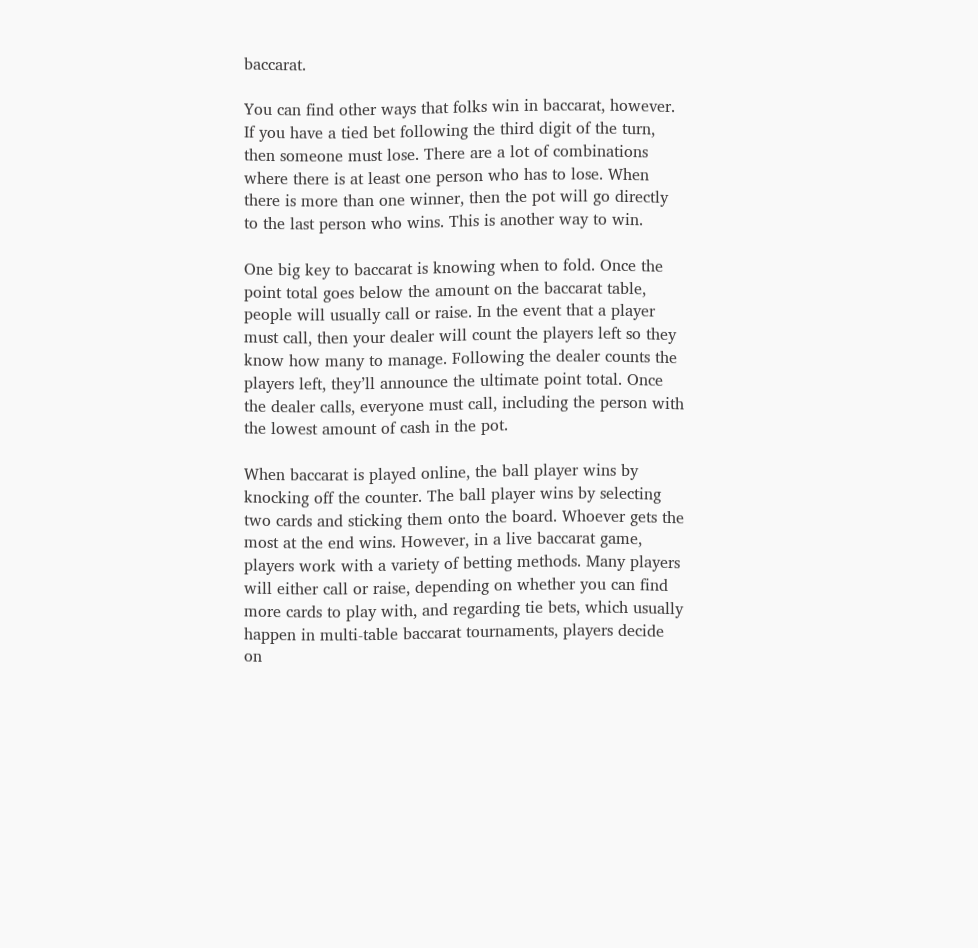baccarat.

You can find other ways that folks win in baccarat, however. If you have a tied bet following the third digit of the turn, then someone must lose. There are a lot of combinations where there is at least one person who has to lose. When there is more than one winner, then the pot will go directly to the last person who wins. This is another way to win.

One big key to baccarat is knowing when to fold. Once the point total goes below the amount on the baccarat table, people will usually call or raise. In the event that a player must call, then your dealer will count the players left so they know how many to manage. Following the dealer counts the players left, they’ll announce the ultimate point total. Once the dealer calls, everyone must call, including the person with the lowest amount of cash in the pot.

When baccarat is played online, the ball player wins by knocking off the counter. The ball player wins by selecting two cards and sticking them onto the board. Whoever gets the most at the end wins. However, in a live baccarat game, players work with a variety of betting methods. Many players will either call or raise, depending on whether you can find more cards to play with, and regarding tie bets, which usually happen in multi-table baccarat tournaments, players decide on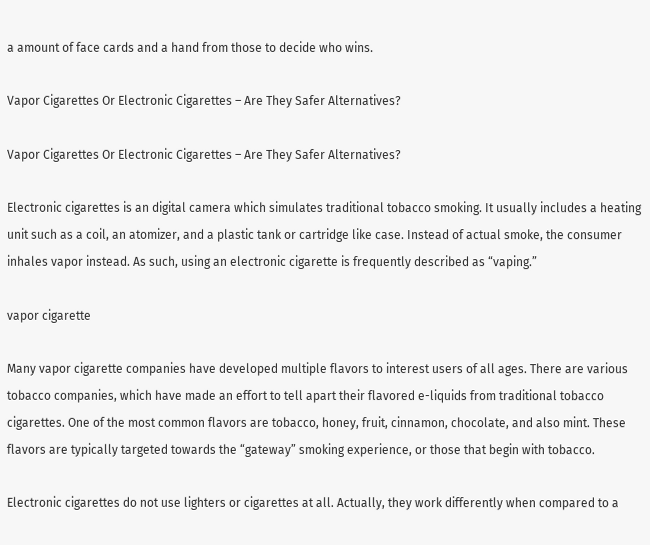a amount of face cards and a hand from those to decide who wins.

Vapor Cigarettes Or Electronic Cigarettes – Are They Safer Alternatives?

Vapor Cigarettes Or Electronic Cigarettes – Are They Safer Alternatives?

Electronic cigarettes is an digital camera which simulates traditional tobacco smoking. It usually includes a heating unit such as a coil, an atomizer, and a plastic tank or cartridge like case. Instead of actual smoke, the consumer inhales vapor instead. As such, using an electronic cigarette is frequently described as “vaping.”

vapor cigarette

Many vapor cigarette companies have developed multiple flavors to interest users of all ages. There are various tobacco companies, which have made an effort to tell apart their flavored e-liquids from traditional tobacco cigarettes. One of the most common flavors are tobacco, honey, fruit, cinnamon, chocolate, and also mint. These flavors are typically targeted towards the “gateway” smoking experience, or those that begin with tobacco.

Electronic cigarettes do not use lighters or cigarettes at all. Actually, they work differently when compared to a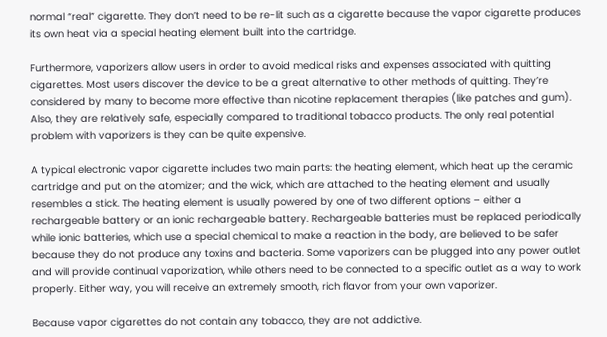normal “real” cigarette. They don’t need to be re-lit such as a cigarette because the vapor cigarette produces its own heat via a special heating element built into the cartridge.

Furthermore, vaporizers allow users in order to avoid medical risks and expenses associated with quitting cigarettes. Most users discover the device to be a great alternative to other methods of quitting. They’re considered by many to become more effective than nicotine replacement therapies (like patches and gum). Also, they are relatively safe, especially compared to traditional tobacco products. The only real potential problem with vaporizers is they can be quite expensive.

A typical electronic vapor cigarette includes two main parts: the heating element, which heat up the ceramic cartridge and put on the atomizer; and the wick, which are attached to the heating element and usually resembles a stick. The heating element is usually powered by one of two different options – either a rechargeable battery or an ionic rechargeable battery. Rechargeable batteries must be replaced periodically while ionic batteries, which use a special chemical to make a reaction in the body, are believed to be safer because they do not produce any toxins and bacteria. Some vaporizers can be plugged into any power outlet and will provide continual vaporization, while others need to be connected to a specific outlet as a way to work properly. Either way, you will receive an extremely smooth, rich flavor from your own vaporizer.

Because vapor cigarettes do not contain any tobacco, they are not addictive.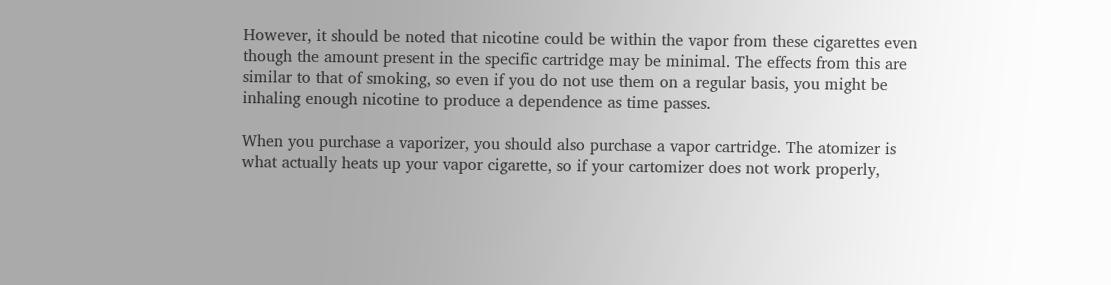However, it should be noted that nicotine could be within the vapor from these cigarettes even though the amount present in the specific cartridge may be minimal. The effects from this are similar to that of smoking, so even if you do not use them on a regular basis, you might be inhaling enough nicotine to produce a dependence as time passes.

When you purchase a vaporizer, you should also purchase a vapor cartridge. The atomizer is what actually heats up your vapor cigarette, so if your cartomizer does not work properly,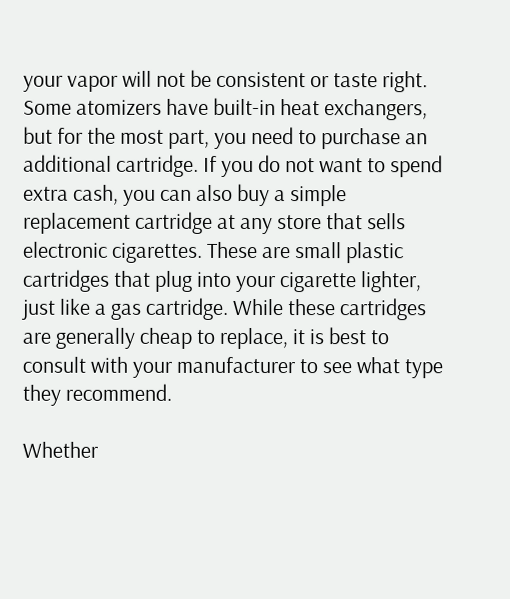your vapor will not be consistent or taste right. Some atomizers have built-in heat exchangers, but for the most part, you need to purchase an additional cartridge. If you do not want to spend extra cash, you can also buy a simple replacement cartridge at any store that sells electronic cigarettes. These are small plastic cartridges that plug into your cigarette lighter, just like a gas cartridge. While these cartridges are generally cheap to replace, it is best to consult with your manufacturer to see what type they recommend.

Whether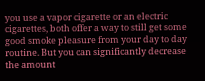you use a vapor cigarette or an electric cigarettes, both offer a way to still get some good smoke pleasure from your day to day routine. But you can significantly decrease the amount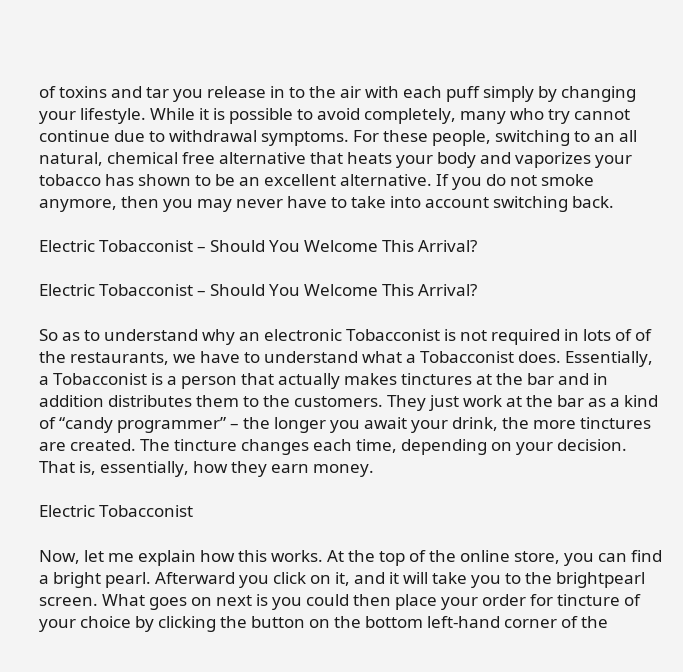of toxins and tar you release in to the air with each puff simply by changing your lifestyle. While it is possible to avoid completely, many who try cannot continue due to withdrawal symptoms. For these people, switching to an all natural, chemical free alternative that heats your body and vaporizes your tobacco has shown to be an excellent alternative. If you do not smoke anymore, then you may never have to take into account switching back.

Electric Tobacconist – Should You Welcome This Arrival?

Electric Tobacconist – Should You Welcome This Arrival?

So as to understand why an electronic Tobacconist is not required in lots of of the restaurants, we have to understand what a Tobacconist does. Essentially, a Tobacconist is a person that actually makes tinctures at the bar and in addition distributes them to the customers. They just work at the bar as a kind of “candy programmer” – the longer you await your drink, the more tinctures are created. The tincture changes each time, depending on your decision. That is, essentially, how they earn money.

Electric Tobacconist

Now, let me explain how this works. At the top of the online store, you can find a bright pearl. Afterward you click on it, and it will take you to the brightpearl screen. What goes on next is you could then place your order for tincture of your choice by clicking the button on the bottom left-hand corner of the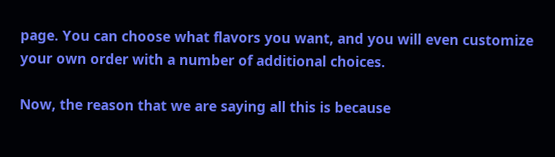page. You can choose what flavors you want, and you will even customize your own order with a number of additional choices.

Now, the reason that we are saying all this is because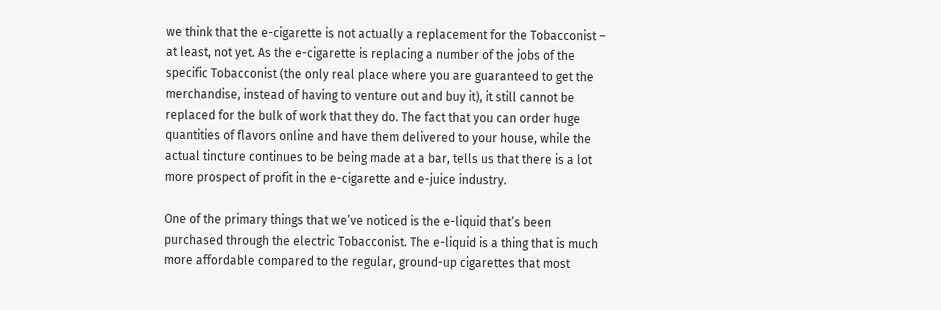we think that the e-cigarette is not actually a replacement for the Tobacconist – at least, not yet. As the e-cigarette is replacing a number of the jobs of the specific Tobacconist (the only real place where you are guaranteed to get the merchandise, instead of having to venture out and buy it), it still cannot be replaced for the bulk of work that they do. The fact that you can order huge quantities of flavors online and have them delivered to your house, while the actual tincture continues to be being made at a bar, tells us that there is a lot more prospect of profit in the e-cigarette and e-juice industry.

One of the primary things that we’ve noticed is the e-liquid that’s been purchased through the electric Tobacconist. The e-liquid is a thing that is much more affordable compared to the regular, ground-up cigarettes that most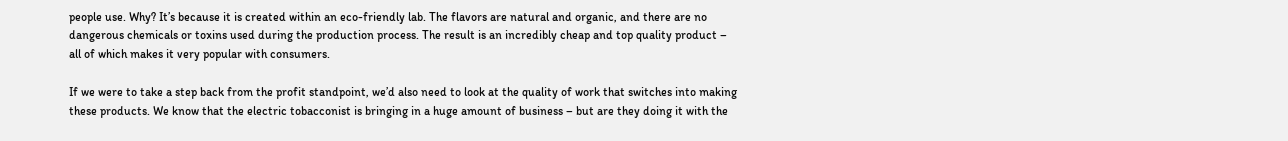people use. Why? It’s because it is created within an eco-friendly lab. The flavors are natural and organic, and there are no dangerous chemicals or toxins used during the production process. The result is an incredibly cheap and top quality product – all of which makes it very popular with consumers.

If we were to take a step back from the profit standpoint, we’d also need to look at the quality of work that switches into making these products. We know that the electric tobacconist is bringing in a huge amount of business – but are they doing it with the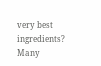very best ingredients? Many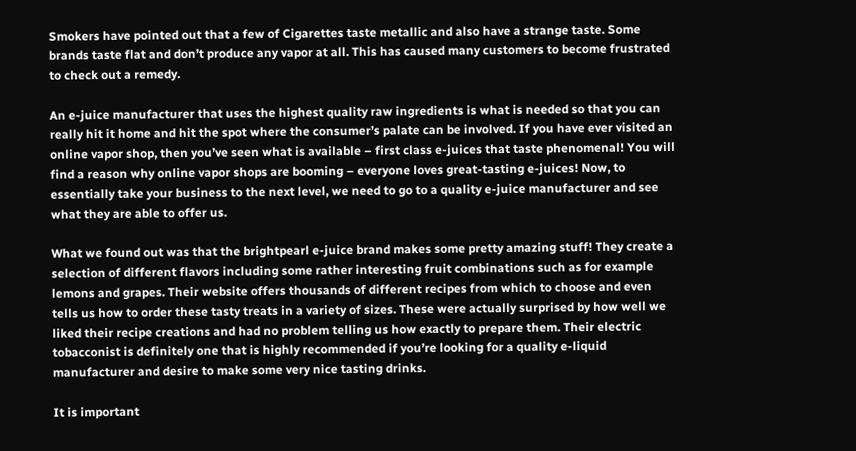Smokers have pointed out that a few of Cigarettes taste metallic and also have a strange taste. Some brands taste flat and don’t produce any vapor at all. This has caused many customers to become frustrated to check out a remedy.

An e-juice manufacturer that uses the highest quality raw ingredients is what is needed so that you can really hit it home and hit the spot where the consumer’s palate can be involved. If you have ever visited an online vapor shop, then you’ve seen what is available – first class e-juices that taste phenomenal! You will find a reason why online vapor shops are booming – everyone loves great-tasting e-juices! Now, to essentially take your business to the next level, we need to go to a quality e-juice manufacturer and see what they are able to offer us.

What we found out was that the brightpearl e-juice brand makes some pretty amazing stuff! They create a selection of different flavors including some rather interesting fruit combinations such as for example lemons and grapes. Their website offers thousands of different recipes from which to choose and even tells us how to order these tasty treats in a variety of sizes. These were actually surprised by how well we liked their recipe creations and had no problem telling us how exactly to prepare them. Their electric tobacconist is definitely one that is highly recommended if you’re looking for a quality e-liquid manufacturer and desire to make some very nice tasting drinks.

It is important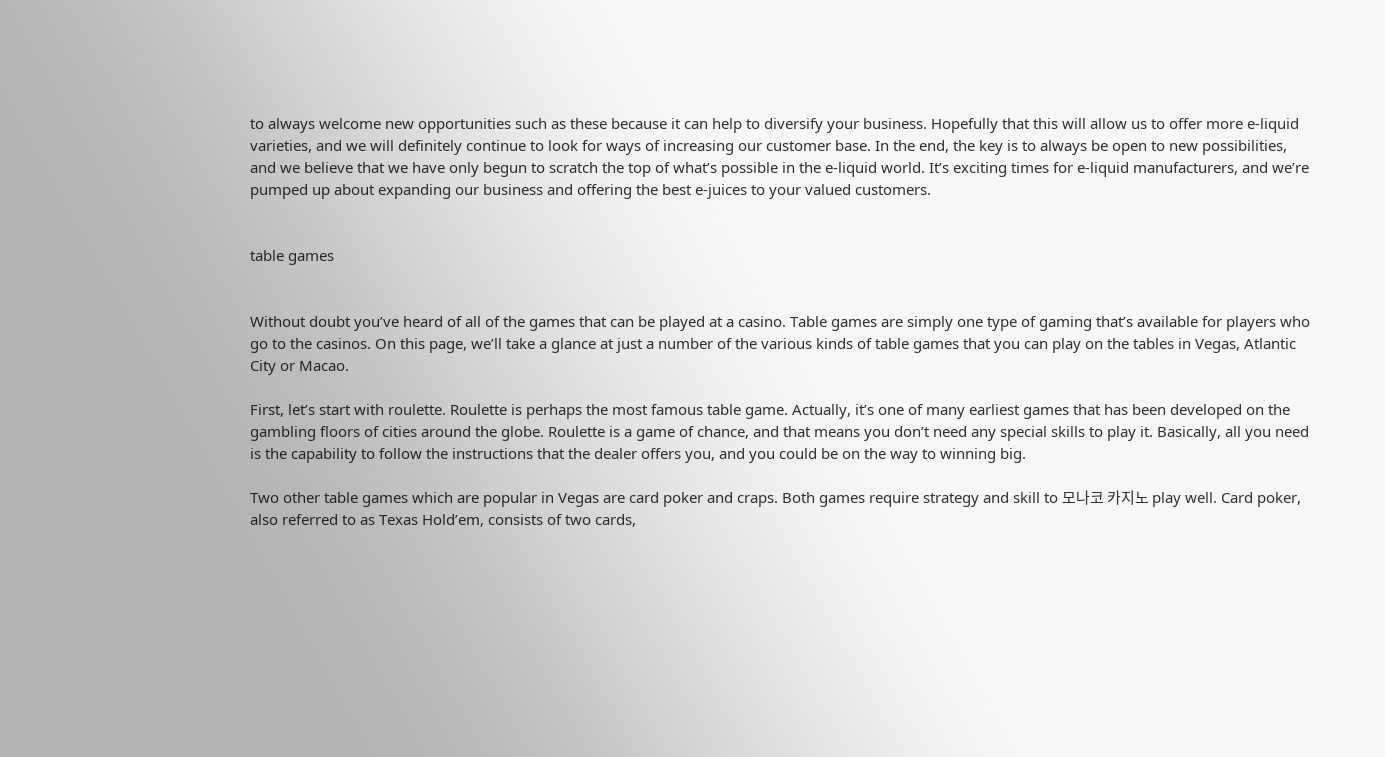to always welcome new opportunities such as these because it can help to diversify your business. Hopefully that this will allow us to offer more e-liquid varieties, and we will definitely continue to look for ways of increasing our customer base. In the end, the key is to always be open to new possibilities, and we believe that we have only begun to scratch the top of what’s possible in the e-liquid world. It’s exciting times for e-liquid manufacturers, and we’re pumped up about expanding our business and offering the best e-juices to your valued customers.


table games


Without doubt you’ve heard of all of the games that can be played at a casino. Table games are simply one type of gaming that’s available for players who go to the casinos. On this page, we’ll take a glance at just a number of the various kinds of table games that you can play on the tables in Vegas, Atlantic City or Macao.

First, let’s start with roulette. Roulette is perhaps the most famous table game. Actually, it’s one of many earliest games that has been developed on the gambling floors of cities around the globe. Roulette is a game of chance, and that means you don’t need any special skills to play it. Basically, all you need is the capability to follow the instructions that the dealer offers you, and you could be on the way to winning big.

Two other table games which are popular in Vegas are card poker and craps. Both games require strategy and skill to 모나코 카지노 play well. Card poker, also referred to as Texas Hold’em, consists of two cards,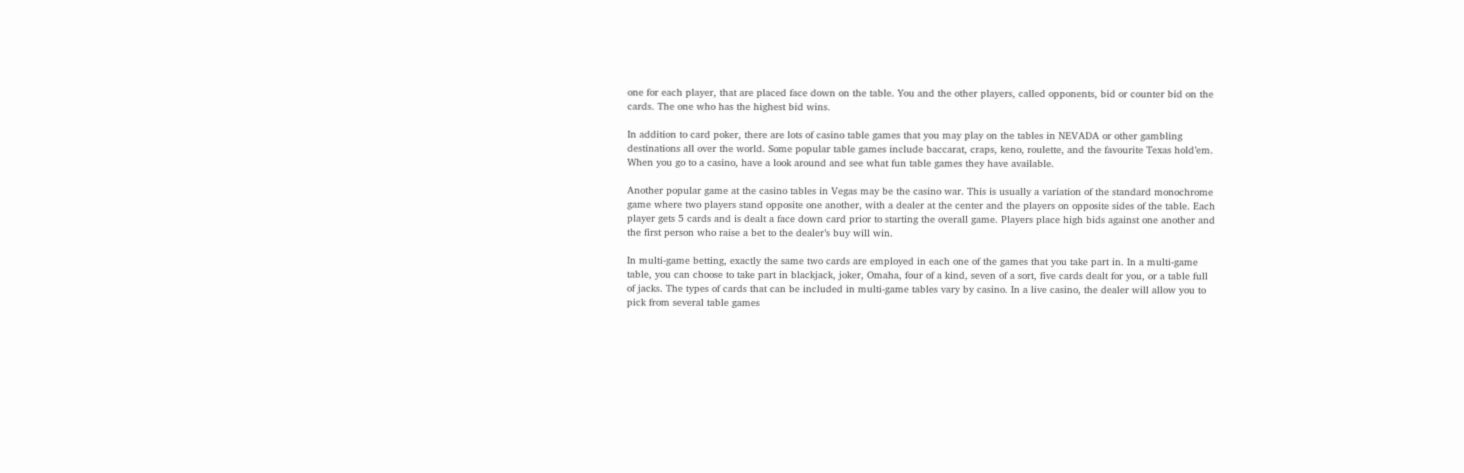one for each player, that are placed face down on the table. You and the other players, called opponents, bid or counter bid on the cards. The one who has the highest bid wins.

In addition to card poker, there are lots of casino table games that you may play on the tables in NEVADA or other gambling destinations all over the world. Some popular table games include baccarat, craps, keno, roulette, and the favourite Texas hold’em. When you go to a casino, have a look around and see what fun table games they have available.

Another popular game at the casino tables in Vegas may be the casino war. This is usually a variation of the standard monochrome game where two players stand opposite one another, with a dealer at the center and the players on opposite sides of the table. Each player gets 5 cards and is dealt a face down card prior to starting the overall game. Players place high bids against one another and the first person who raise a bet to the dealer’s buy will win.

In multi-game betting, exactly the same two cards are employed in each one of the games that you take part in. In a multi-game table, you can choose to take part in blackjack, joker, Omaha, four of a kind, seven of a sort, five cards dealt for you, or a table full of jacks. The types of cards that can be included in multi-game tables vary by casino. In a live casino, the dealer will allow you to pick from several table games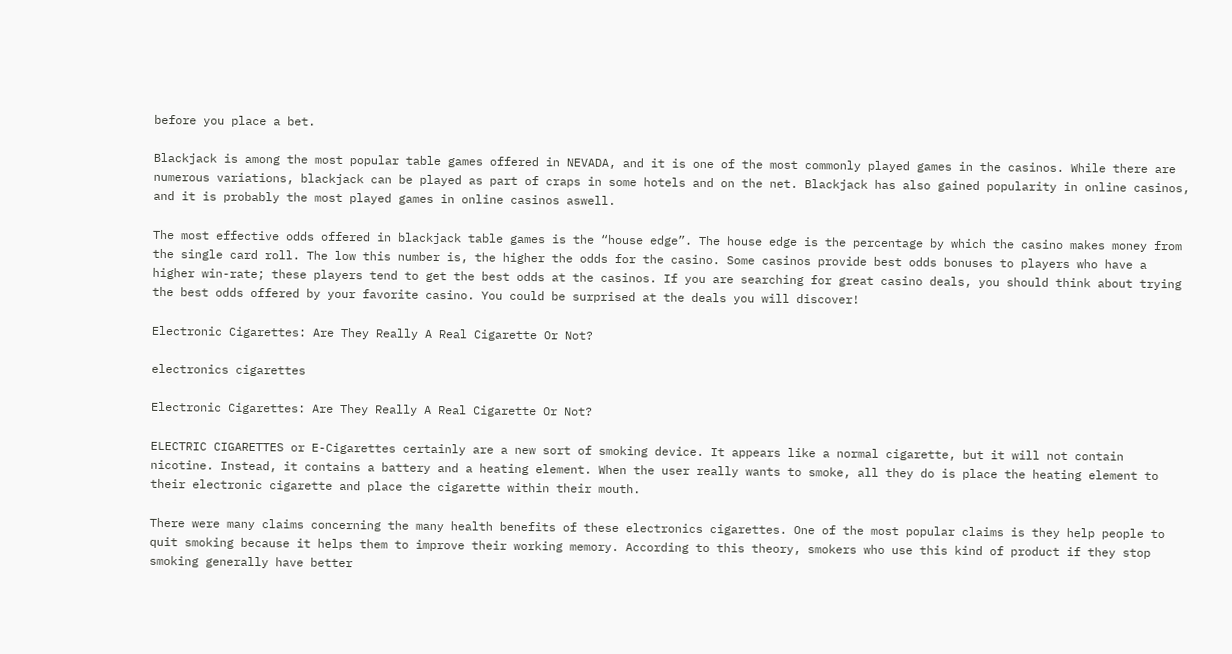before you place a bet.

Blackjack is among the most popular table games offered in NEVADA, and it is one of the most commonly played games in the casinos. While there are numerous variations, blackjack can be played as part of craps in some hotels and on the net. Blackjack has also gained popularity in online casinos, and it is probably the most played games in online casinos aswell.

The most effective odds offered in blackjack table games is the “house edge”. The house edge is the percentage by which the casino makes money from the single card roll. The low this number is, the higher the odds for the casino. Some casinos provide best odds bonuses to players who have a higher win-rate; these players tend to get the best odds at the casinos. If you are searching for great casino deals, you should think about trying the best odds offered by your favorite casino. You could be surprised at the deals you will discover!

Electronic Cigarettes: Are They Really A Real Cigarette Or Not?

electronics cigarettes

Electronic Cigarettes: Are They Really A Real Cigarette Or Not?

ELECTRIC CIGARETTES or E-Cigarettes certainly are a new sort of smoking device. It appears like a normal cigarette, but it will not contain nicotine. Instead, it contains a battery and a heating element. When the user really wants to smoke, all they do is place the heating element to their electronic cigarette and place the cigarette within their mouth.

There were many claims concerning the many health benefits of these electronics cigarettes. One of the most popular claims is they help people to quit smoking because it helps them to improve their working memory. According to this theory, smokers who use this kind of product if they stop smoking generally have better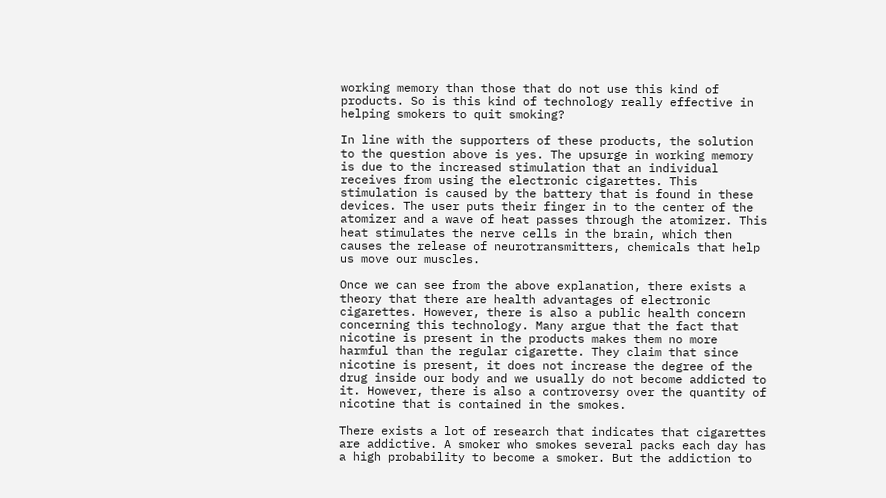working memory than those that do not use this kind of products. So is this kind of technology really effective in helping smokers to quit smoking?

In line with the supporters of these products, the solution to the question above is yes. The upsurge in working memory is due to the increased stimulation that an individual receives from using the electronic cigarettes. This stimulation is caused by the battery that is found in these devices. The user puts their finger in to the center of the atomizer and a wave of heat passes through the atomizer. This heat stimulates the nerve cells in the brain, which then causes the release of neurotransmitters, chemicals that help us move our muscles.

Once we can see from the above explanation, there exists a theory that there are health advantages of electronic cigarettes. However, there is also a public health concern concerning this technology. Many argue that the fact that nicotine is present in the products makes them no more harmful than the regular cigarette. They claim that since nicotine is present, it does not increase the degree of the drug inside our body and we usually do not become addicted to it. However, there is also a controversy over the quantity of nicotine that is contained in the smokes.

There exists a lot of research that indicates that cigarettes are addictive. A smoker who smokes several packs each day has a high probability to become a smoker. But the addiction to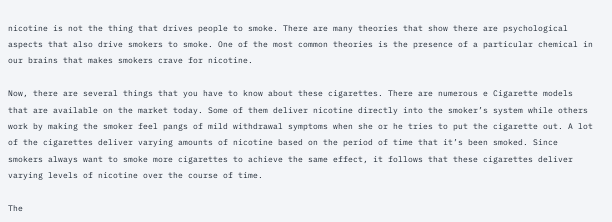nicotine is not the thing that drives people to smoke. There are many theories that show there are psychological aspects that also drive smokers to smoke. One of the most common theories is the presence of a particular chemical in our brains that makes smokers crave for nicotine.

Now, there are several things that you have to know about these cigarettes. There are numerous e Cigarette models that are available on the market today. Some of them deliver nicotine directly into the smoker’s system while others work by making the smoker feel pangs of mild withdrawal symptoms when she or he tries to put the cigarette out. A lot of the cigarettes deliver varying amounts of nicotine based on the period of time that it’s been smoked. Since smokers always want to smoke more cigarettes to achieve the same effect, it follows that these cigarettes deliver varying levels of nicotine over the course of time.

The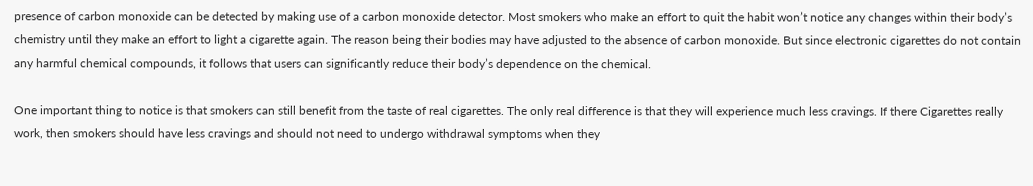presence of carbon monoxide can be detected by making use of a carbon monoxide detector. Most smokers who make an effort to quit the habit won’t notice any changes within their body’s chemistry until they make an effort to light a cigarette again. The reason being their bodies may have adjusted to the absence of carbon monoxide. But since electronic cigarettes do not contain any harmful chemical compounds, it follows that users can significantly reduce their body’s dependence on the chemical.

One important thing to notice is that smokers can still benefit from the taste of real cigarettes. The only real difference is that they will experience much less cravings. If there Cigarettes really work, then smokers should have less cravings and should not need to undergo withdrawal symptoms when they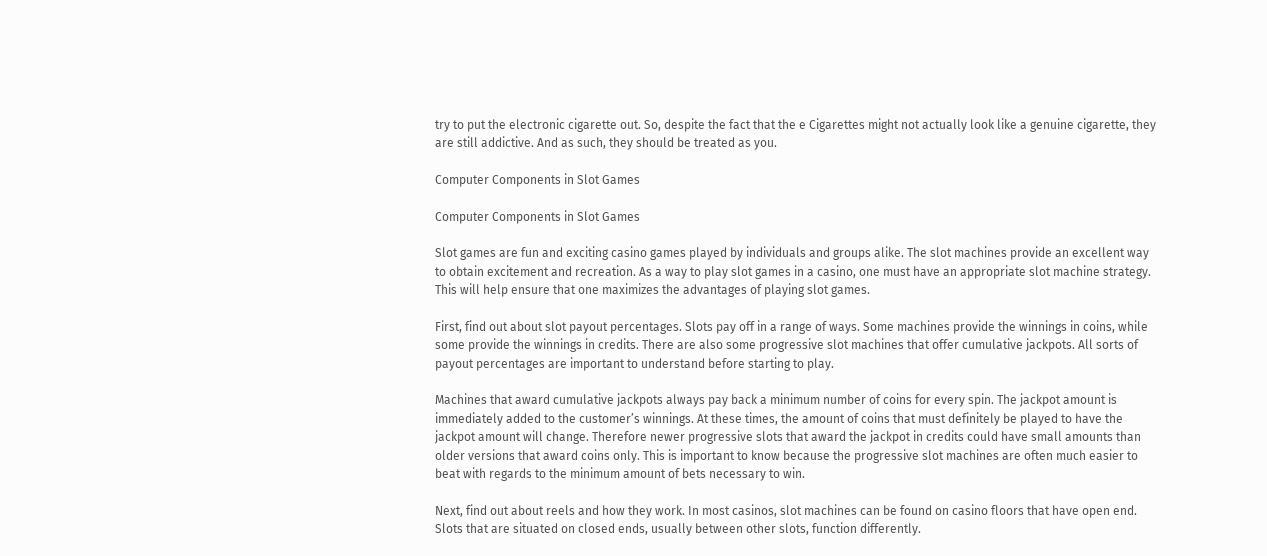try to put the electronic cigarette out. So, despite the fact that the e Cigarettes might not actually look like a genuine cigarette, they are still addictive. And as such, they should be treated as you.

Computer Components in Slot Games

Computer Components in Slot Games

Slot games are fun and exciting casino games played by individuals and groups alike. The slot machines provide an excellent way to obtain excitement and recreation. As a way to play slot games in a casino, one must have an appropriate slot machine strategy. This will help ensure that one maximizes the advantages of playing slot games.

First, find out about slot payout percentages. Slots pay off in a range of ways. Some machines provide the winnings in coins, while some provide the winnings in credits. There are also some progressive slot machines that offer cumulative jackpots. All sorts of payout percentages are important to understand before starting to play.

Machines that award cumulative jackpots always pay back a minimum number of coins for every spin. The jackpot amount is immediately added to the customer’s winnings. At these times, the amount of coins that must definitely be played to have the jackpot amount will change. Therefore newer progressive slots that award the jackpot in credits could have small amounts than older versions that award coins only. This is important to know because the progressive slot machines are often much easier to beat with regards to the minimum amount of bets necessary to win.

Next, find out about reels and how they work. In most casinos, slot machines can be found on casino floors that have open end. Slots that are situated on closed ends, usually between other slots, function differently.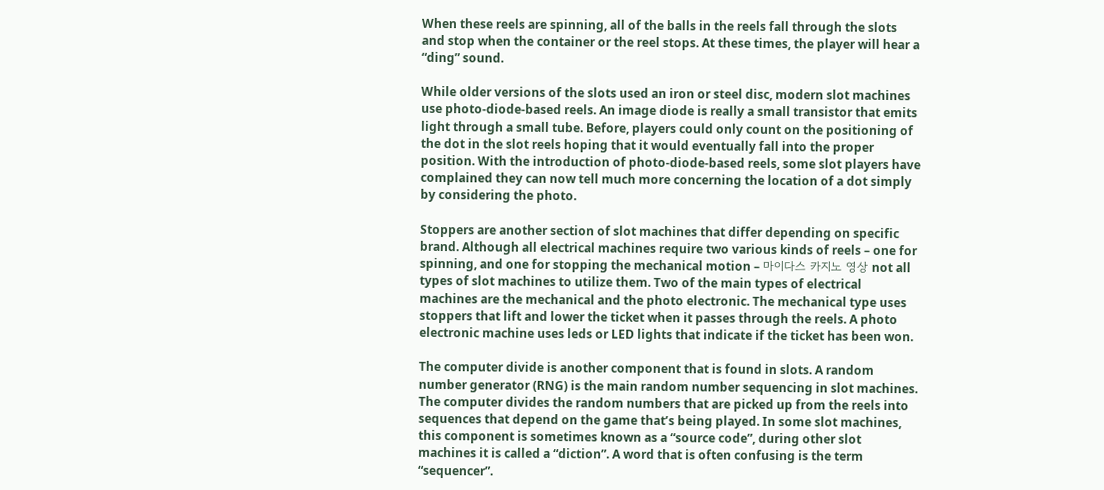When these reels are spinning, all of the balls in the reels fall through the slots and stop when the container or the reel stops. At these times, the player will hear a “ding” sound.

While older versions of the slots used an iron or steel disc, modern slot machines use photo-diode-based reels. An image diode is really a small transistor that emits light through a small tube. Before, players could only count on the positioning of the dot in the slot reels hoping that it would eventually fall into the proper position. With the introduction of photo-diode-based reels, some slot players have complained they can now tell much more concerning the location of a dot simply by considering the photo.

Stoppers are another section of slot machines that differ depending on specific brand. Although all electrical machines require two various kinds of reels – one for spinning, and one for stopping the mechanical motion – 마이다스 카지노 영상 not all types of slot machines to utilize them. Two of the main types of electrical machines are the mechanical and the photo electronic. The mechanical type uses stoppers that lift and lower the ticket when it passes through the reels. A photo electronic machine uses leds or LED lights that indicate if the ticket has been won.

The computer divide is another component that is found in slots. A random number generator (RNG) is the main random number sequencing in slot machines. The computer divides the random numbers that are picked up from the reels into sequences that depend on the game that’s being played. In some slot machines, this component is sometimes known as a “source code”, during other slot machines it is called a “diction”. A word that is often confusing is the term “sequencer”.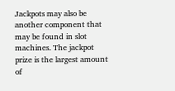Jackpots may also be another component that may be found in slot machines. The jackpot prize is the largest amount of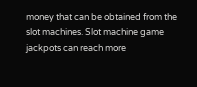money that can be obtained from the slot machines. Slot machine game jackpots can reach more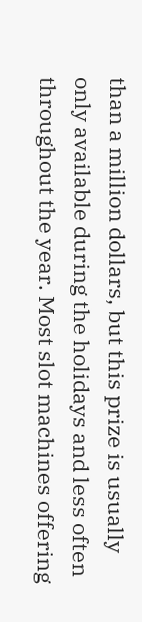than a million dollars, but this prize is usually only available during the holidays and less often throughout the year. Most slot machines offering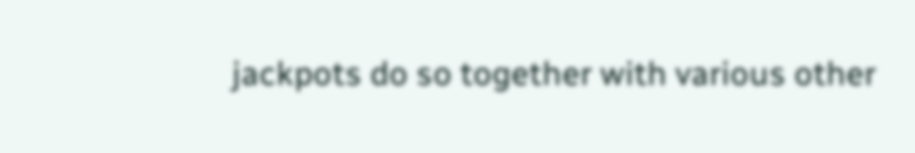jackpots do so together with various other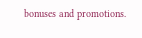bonuses and promotions.